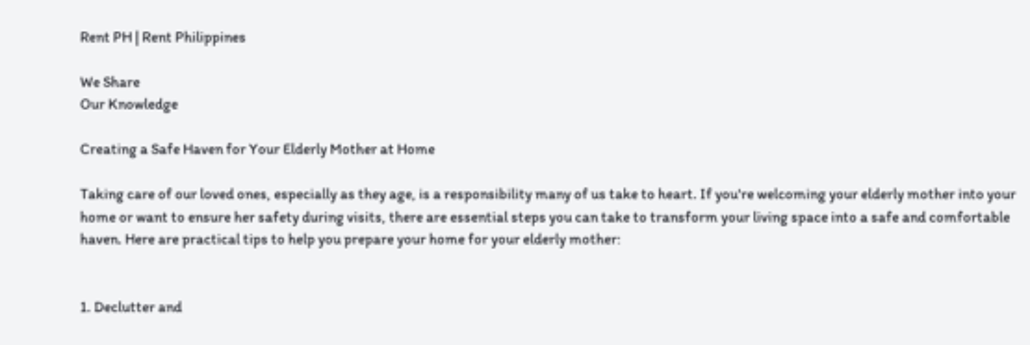Rent PH | Rent Philippines

We Share
Our Knowledge

Creating a Safe Haven for Your Elderly Mother at Home

Taking care of our loved ones, especially as they age, is a responsibility many of us take to heart. If you're welcoming your elderly mother into your home or want to ensure her safety during visits, there are essential steps you can take to transform your living space into a safe and comfortable haven. Here are practical tips to help you prepare your home for your elderly mother:


1. Declutter and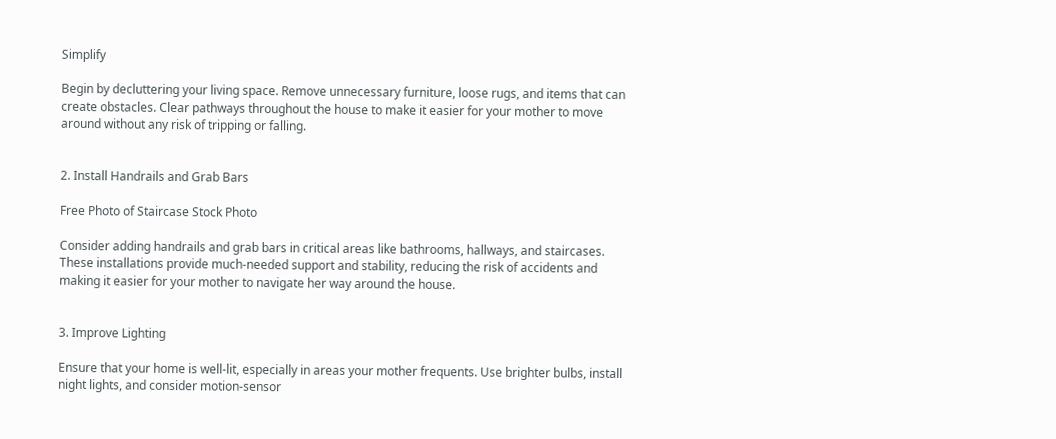Simplify

Begin by decluttering your living space. Remove unnecessary furniture, loose rugs, and items that can create obstacles. Clear pathways throughout the house to make it easier for your mother to move around without any risk of tripping or falling.


2. Install Handrails and Grab Bars

Free Photo of Staircase Stock Photo

Consider adding handrails and grab bars in critical areas like bathrooms, hallways, and staircases. These installations provide much-needed support and stability, reducing the risk of accidents and making it easier for your mother to navigate her way around the house.


3. Improve Lighting

Ensure that your home is well-lit, especially in areas your mother frequents. Use brighter bulbs, install night lights, and consider motion-sensor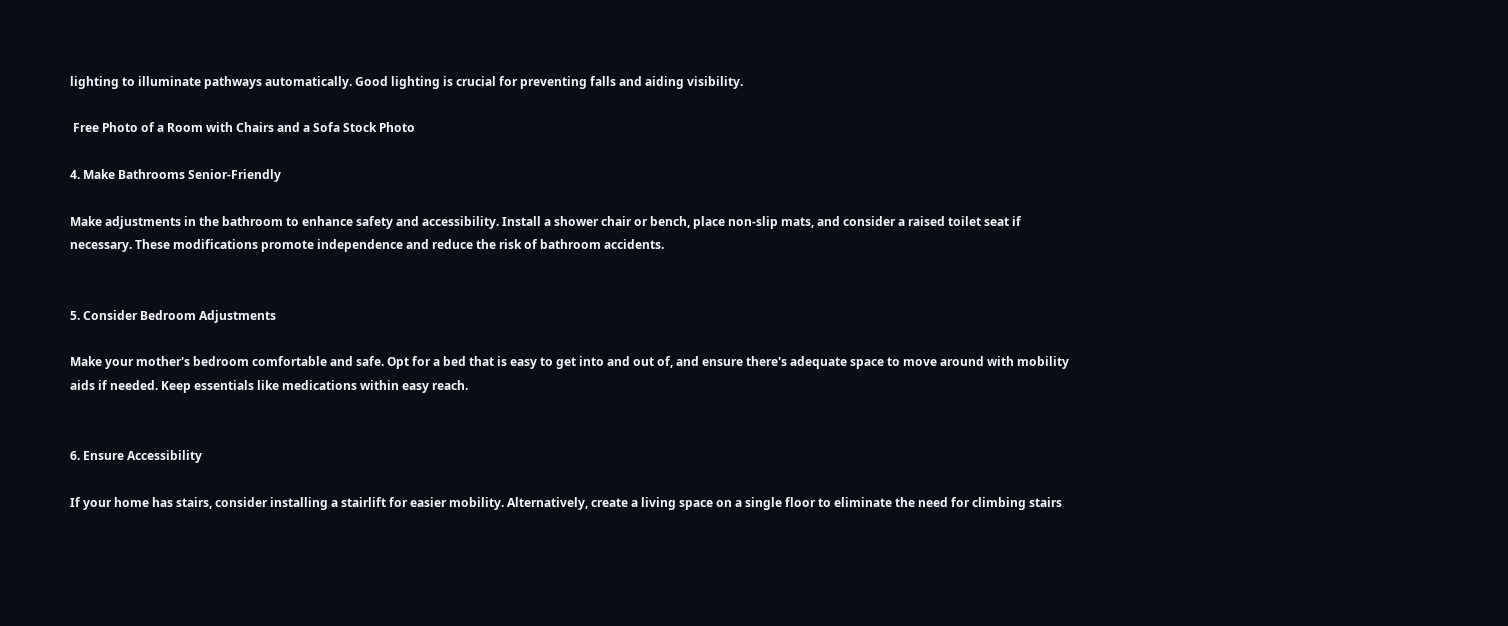lighting to illuminate pathways automatically. Good lighting is crucial for preventing falls and aiding visibility.

 Free Photo of a Room with Chairs and a Sofa Stock Photo

4. Make Bathrooms Senior-Friendly

Make adjustments in the bathroom to enhance safety and accessibility. Install a shower chair or bench, place non-slip mats, and consider a raised toilet seat if necessary. These modifications promote independence and reduce the risk of bathroom accidents.


5. Consider Bedroom Adjustments

Make your mother's bedroom comfortable and safe. Opt for a bed that is easy to get into and out of, and ensure there's adequate space to move around with mobility aids if needed. Keep essentials like medications within easy reach.


6. Ensure Accessibility

If your home has stairs, consider installing a stairlift for easier mobility. Alternatively, create a living space on a single floor to eliminate the need for climbing stairs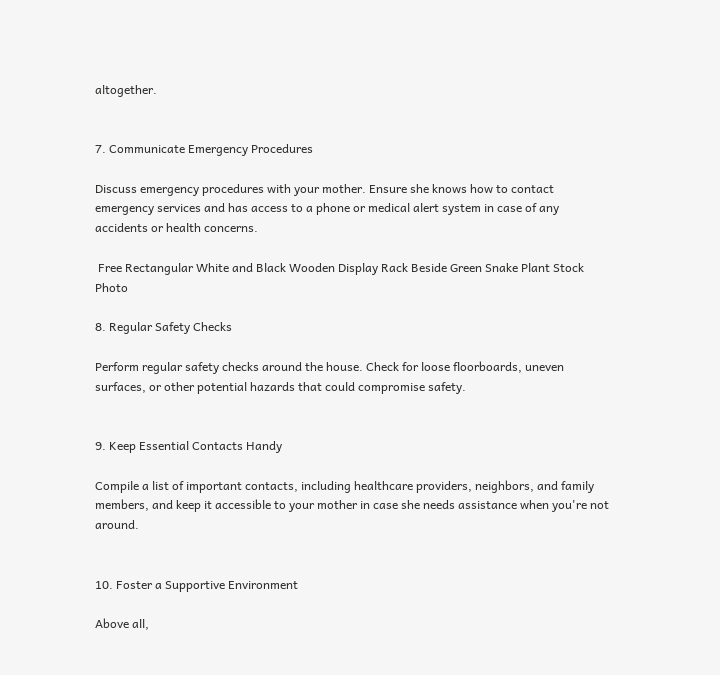altogether.


7. Communicate Emergency Procedures

Discuss emergency procedures with your mother. Ensure she knows how to contact emergency services and has access to a phone or medical alert system in case of any accidents or health concerns.

 Free Rectangular White and Black Wooden Display Rack Beside Green Snake Plant Stock Photo

8. Regular Safety Checks

Perform regular safety checks around the house. Check for loose floorboards, uneven surfaces, or other potential hazards that could compromise safety.


9. Keep Essential Contacts Handy

Compile a list of important contacts, including healthcare providers, neighbors, and family members, and keep it accessible to your mother in case she needs assistance when you're not around.


10. Foster a Supportive Environment

Above all,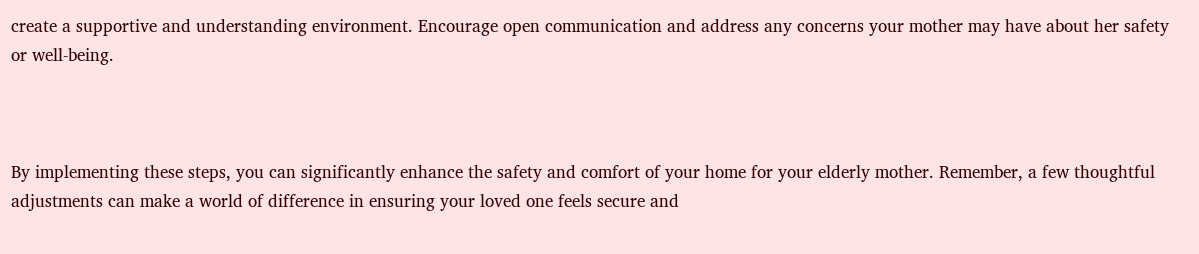create a supportive and understanding environment. Encourage open communication and address any concerns your mother may have about her safety or well-being.



By implementing these steps, you can significantly enhance the safety and comfort of your home for your elderly mother. Remember, a few thoughtful adjustments can make a world of difference in ensuring your loved one feels secure and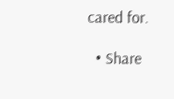cared for.

  • Share